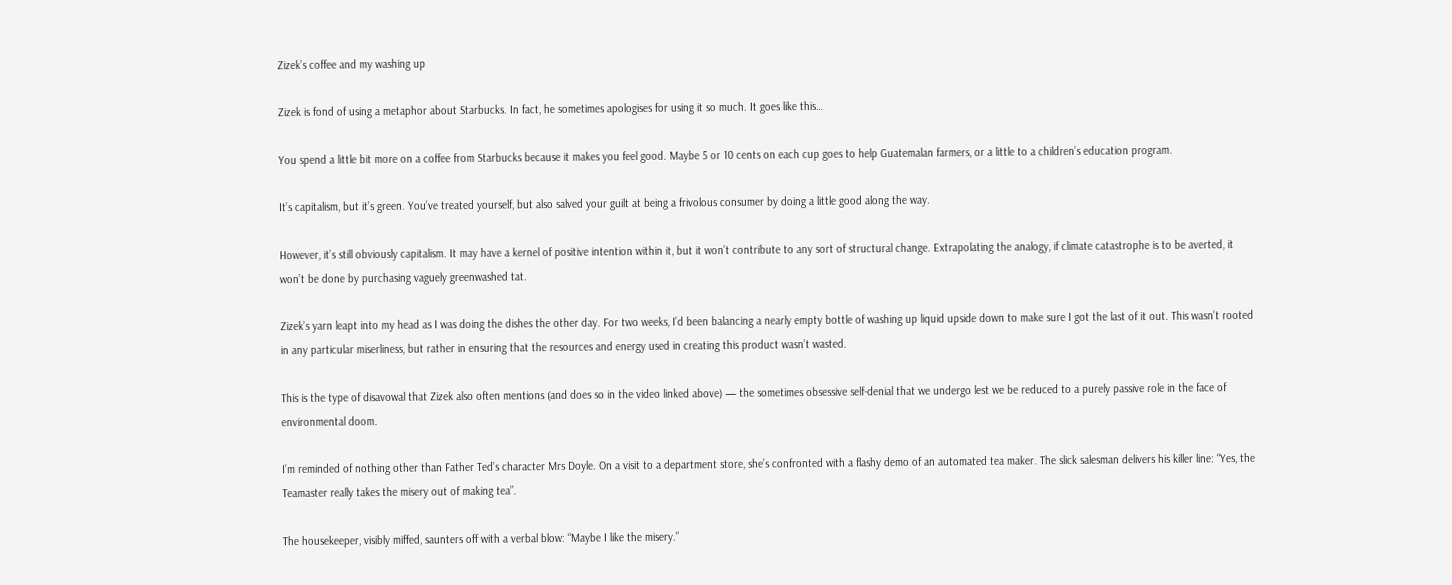Zizek’s coffee and my washing up

Zizek is fond of using a metaphor about Starbucks. In fact, he sometimes apologises for using it so much. It goes like this…

You spend a little bit more on a coffee from Starbucks because it makes you feel good. Maybe 5 or 10 cents on each cup goes to help Guatemalan farmers, or a little to a children’s education program.

It’s capitalism, but it’s green. You’ve treated yourself, but also salved your guilt at being a frivolous consumer by doing a little good along the way.

However, it’s still obviously capitalism. It may have a kernel of positive intention within it, but it won’t contribute to any sort of structural change. Extrapolating the analogy, if climate catastrophe is to be averted, it won’t be done by purchasing vaguely greenwashed tat.

Zizek’s yarn leapt into my head as I was doing the dishes the other day. For two weeks, I’d been balancing a nearly empty bottle of washing up liquid upside down to make sure I got the last of it out. This wasn’t rooted in any particular miserliness, but rather in ensuring that the resources and energy used in creating this product wasn’t wasted.

This is the type of disavowal that Zizek also often mentions (and does so in the video linked above) — the sometimes obsessive self-denial that we undergo lest we be reduced to a purely passive role in the face of environmental doom.

I’m reminded of nothing other than Father Ted’s character Mrs Doyle. On a visit to a department store, she’s confronted with a flashy demo of an automated tea maker. The slick salesman delivers his killer line: “Yes, the Teamaster really takes the misery out of making tea”.

The housekeeper, visibly miffed, saunters off with a verbal blow: “Maybe I like the misery.”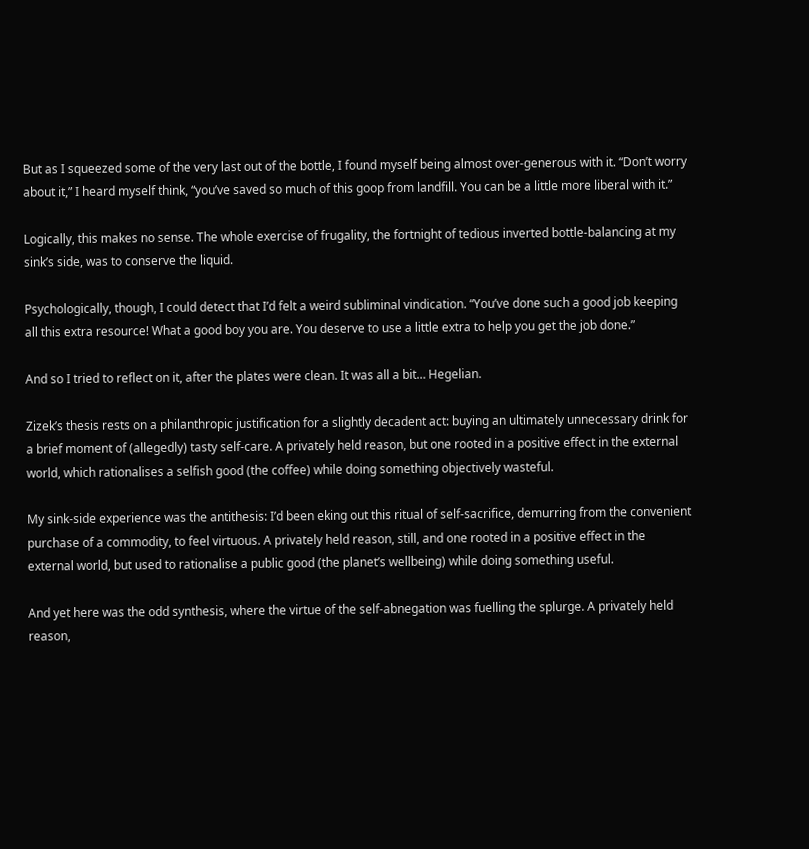But as I squeezed some of the very last out of the bottle, I found myself being almost over-generous with it. “Don’t worry about it,” I heard myself think, “you’ve saved so much of this goop from landfill. You can be a little more liberal with it.”

Logically, this makes no sense. The whole exercise of frugality, the fortnight of tedious inverted bottle-balancing at my sink’s side, was to conserve the liquid.

Psychologically, though, I could detect that I’d felt a weird subliminal vindication. “You’ve done such a good job keeping all this extra resource! What a good boy you are. You deserve to use a little extra to help you get the job done.”

And so I tried to reflect on it, after the plates were clean. It was all a bit… Hegelian.

Zizek’s thesis rests on a philanthropic justification for a slightly decadent act: buying an ultimately unnecessary drink for a brief moment of (allegedly) tasty self-care. A privately held reason, but one rooted in a positive effect in the external world, which rationalises a selfish good (the coffee) while doing something objectively wasteful.

My sink-side experience was the antithesis: I’d been eking out this ritual of self-sacrifice, demurring from the convenient purchase of a commodity, to feel virtuous. A privately held reason, still, and one rooted in a positive effect in the external world, but used to rationalise a public good (the planet’s wellbeing) while doing something useful.

And yet here was the odd synthesis, where the virtue of the self-abnegation was fuelling the splurge. A privately held reason,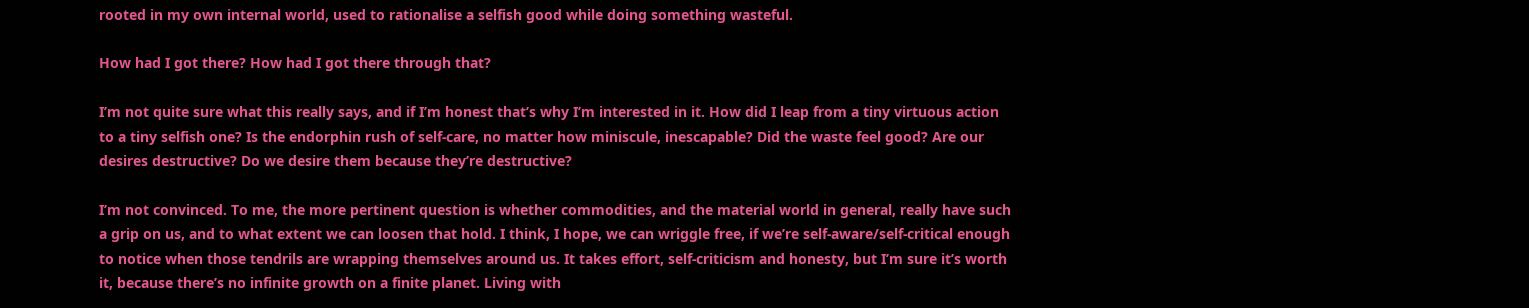rooted in my own internal world, used to rationalise a selfish good while doing something wasteful.

How had I got there? How had I got there through that?

I’m not quite sure what this really says, and if I’m honest that’s why I’m interested in it. How did I leap from a tiny virtuous action to a tiny selfish one? Is the endorphin rush of self-care, no matter how miniscule, inescapable? Did the waste feel good? Are our desires destructive? Do we desire them because they’re destructive?

I’m not convinced. To me, the more pertinent question is whether commodities, and the material world in general, really have such a grip on us, and to what extent we can loosen that hold. I think, I hope, we can wriggle free, if we’re self-aware/self-critical enough to notice when those tendrils are wrapping themselves around us. It takes effort, self-criticism and honesty, but I’m sure it’s worth it, because there’s no infinite growth on a finite planet. Living with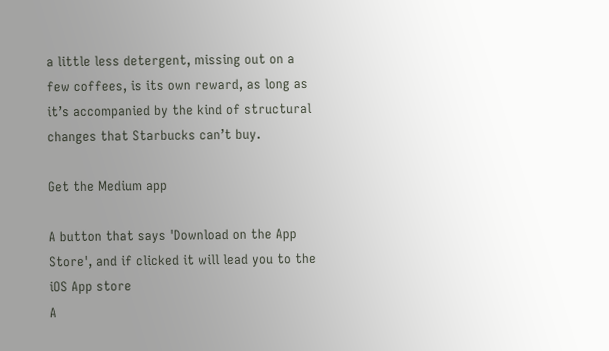a little less detergent, missing out on a few coffees, is its own reward, as long as it’s accompanied by the kind of structural changes that Starbucks can’t buy.

Get the Medium app

A button that says 'Download on the App Store', and if clicked it will lead you to the iOS App store
A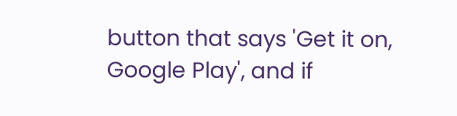button that says 'Get it on, Google Play', and if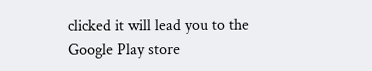clicked it will lead you to the Google Play store